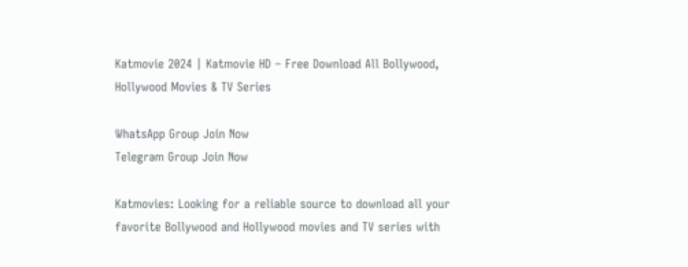Katmovie 2024 | Katmovie HD – Free Download All Bollywood, Hollywood Movies & TV Series

WhatsApp Group Join Now
Telegram Group Join Now

Katmovies: Looking for a reliable source to download all your favorite Bollywood and Hollywood movies and TV series with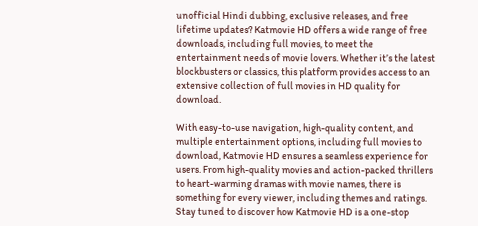unofficial Hindi dubbing, exclusive releases, and free lifetime updates? Katmovie HD offers a wide range of free downloads, including full movies, to meet the entertainment needs of movie lovers. Whether it’s the latest blockbusters or classics, this platform provides access to an extensive collection of full movies in HD quality for download.

With easy-to-use navigation, high-quality content, and multiple entertainment options, including full movies to download, Katmovie HD ensures a seamless experience for users. From high-quality movies and action-packed thrillers to heart-warming dramas with movie names, there is something for every viewer, including themes and ratings. Stay tuned to discover how Katmovie HD is a one-stop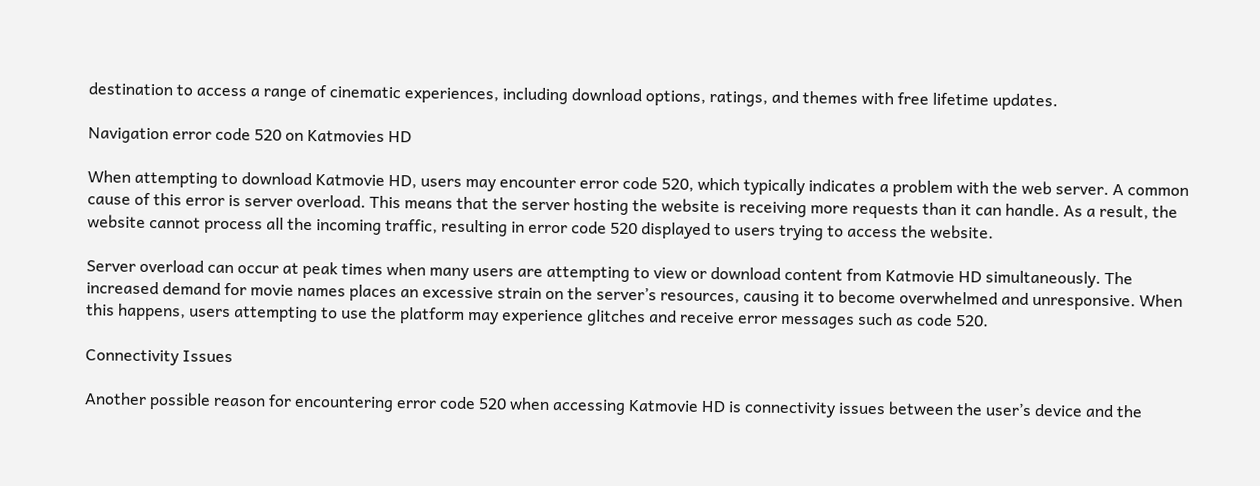destination to access a range of cinematic experiences, including download options, ratings, and themes with free lifetime updates.

Navigation error code 520 on Katmovies HD

When attempting to download Katmovie HD, users may encounter error code 520, which typically indicates a problem with the web server. A common cause of this error is server overload. This means that the server hosting the website is receiving more requests than it can handle. As a result, the website cannot process all the incoming traffic, resulting in error code 520 displayed to users trying to access the website.

Server overload can occur at peak times when many users are attempting to view or download content from Katmovie HD simultaneously. The increased demand for movie names places an excessive strain on the server’s resources, causing it to become overwhelmed and unresponsive. When this happens, users attempting to use the platform may experience glitches and receive error messages such as code 520.

Connectivity Issues

Another possible reason for encountering error code 520 when accessing Katmovie HD is connectivity issues between the user’s device and the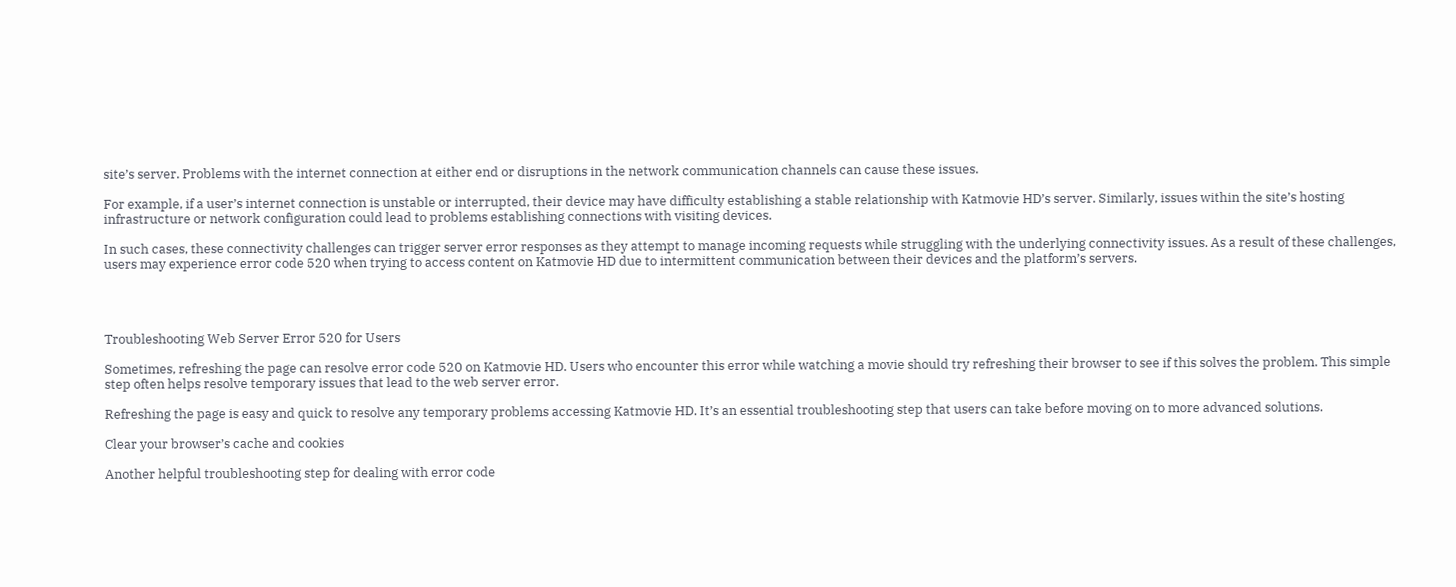site’s server. Problems with the internet connection at either end or disruptions in the network communication channels can cause these issues.

For example, if a user’s internet connection is unstable or interrupted, their device may have difficulty establishing a stable relationship with Katmovie HD’s server. Similarly, issues within the site’s hosting infrastructure or network configuration could lead to problems establishing connections with visiting devices.

In such cases, these connectivity challenges can trigger server error responses as they attempt to manage incoming requests while struggling with the underlying connectivity issues. As a result of these challenges, users may experience error code 520 when trying to access content on Katmovie HD due to intermittent communication between their devices and the platform’s servers.




Troubleshooting Web Server Error 520 for Users

Sometimes, refreshing the page can resolve error code 520 on Katmovie HD. Users who encounter this error while watching a movie should try refreshing their browser to see if this solves the problem. This simple step often helps resolve temporary issues that lead to the web server error.

Refreshing the page is easy and quick to resolve any temporary problems accessing Katmovie HD. It’s an essential troubleshooting step that users can take before moving on to more advanced solutions.

Clear your browser’s cache and cookies

Another helpful troubleshooting step for dealing with error code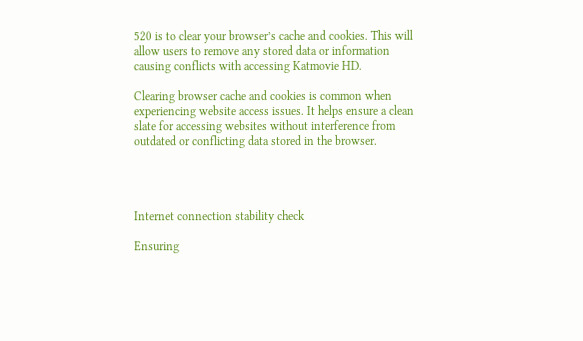520 is to clear your browser’s cache and cookies. This will allow users to remove any stored data or information causing conflicts with accessing Katmovie HD.

Clearing browser cache and cookies is common when experiencing website access issues. It helps ensure a clean slate for accessing websites without interference from outdated or conflicting data stored in the browser.




Internet connection stability check

Ensuring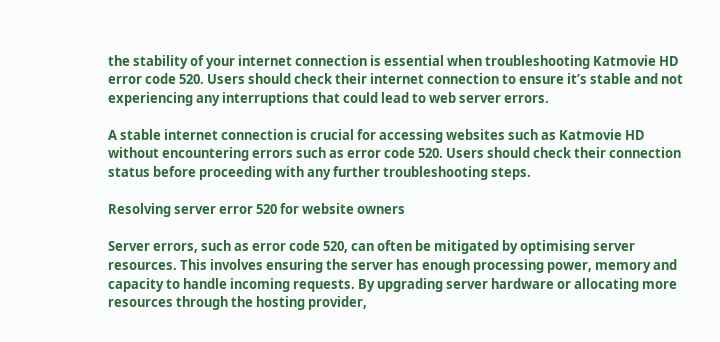the stability of your internet connection is essential when troubleshooting Katmovie HD error code 520. Users should check their internet connection to ensure it’s stable and not experiencing any interruptions that could lead to web server errors.

A stable internet connection is crucial for accessing websites such as Katmovie HD without encountering errors such as error code 520. Users should check their connection status before proceeding with any further troubleshooting steps.

Resolving server error 520 for website owners

Server errors, such as error code 520, can often be mitigated by optimising server resources. This involves ensuring the server has enough processing power, memory and capacity to handle incoming requests. By upgrading server hardware or allocating more resources through the hosting provider,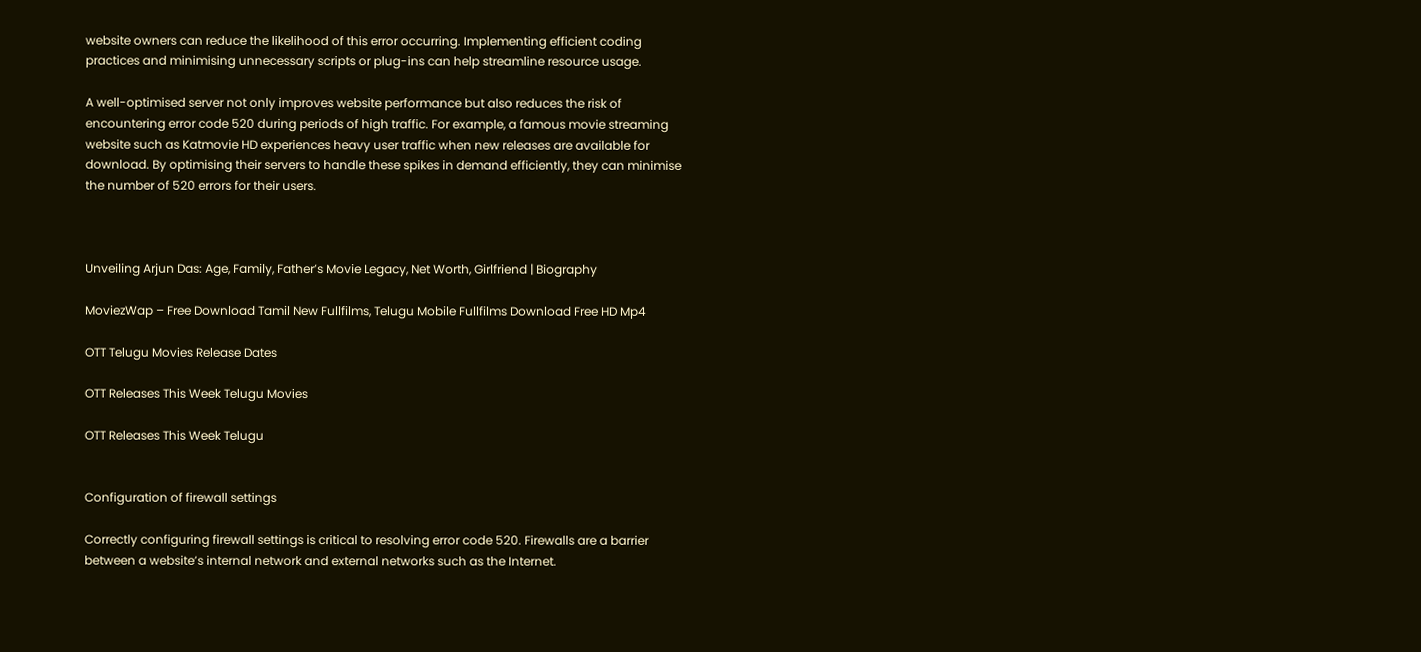website owners can reduce the likelihood of this error occurring. Implementing efficient coding practices and minimising unnecessary scripts or plug-ins can help streamline resource usage.

A well-optimised server not only improves website performance but also reduces the risk of encountering error code 520 during periods of high traffic. For example, a famous movie streaming website such as Katmovie HD experiences heavy user traffic when new releases are available for download. By optimising their servers to handle these spikes in demand efficiently, they can minimise the number of 520 errors for their users.



Unveiling Arjun Das: Age, Family, Father’s Movie Legacy, Net Worth, Girlfriend | Biography

MoviezWap – Free Download Tamil New Fullfilms, Telugu Mobile Fullfilms Download Free HD Mp4

OTT Telugu Movies Release Dates

OTT Releases This Week Telugu Movies

OTT Releases This Week Telugu


Configuration of firewall settings

Correctly configuring firewall settings is critical to resolving error code 520. Firewalls are a barrier between a website’s internal network and external networks such as the Internet.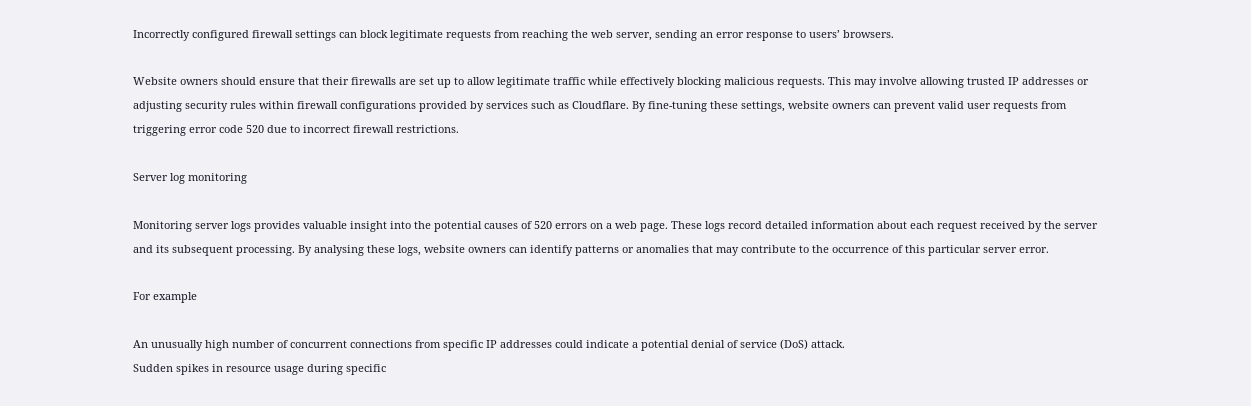Incorrectly configured firewall settings can block legitimate requests from reaching the web server, sending an error response to users’ browsers.

Website owners should ensure that their firewalls are set up to allow legitimate traffic while effectively blocking malicious requests. This may involve allowing trusted IP addresses or adjusting security rules within firewall configurations provided by services such as Cloudflare. By fine-tuning these settings, website owners can prevent valid user requests from triggering error code 520 due to incorrect firewall restrictions.

Server log monitoring

Monitoring server logs provides valuable insight into the potential causes of 520 errors on a web page. These logs record detailed information about each request received by the server and its subsequent processing. By analysing these logs, website owners can identify patterns or anomalies that may contribute to the occurrence of this particular server error.

For example

An unusually high number of concurrent connections from specific IP addresses could indicate a potential denial of service (DoS) attack.
Sudden spikes in resource usage during specific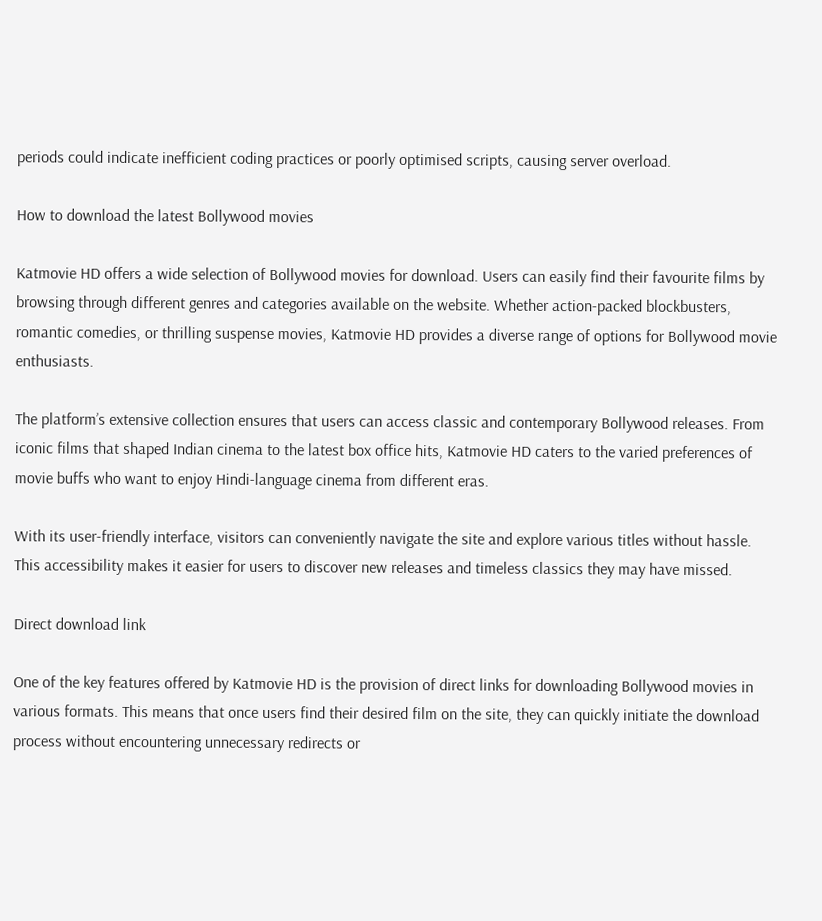periods could indicate inefficient coding practices or poorly optimised scripts, causing server overload.

How to download the latest Bollywood movies

Katmovie HD offers a wide selection of Bollywood movies for download. Users can easily find their favourite films by browsing through different genres and categories available on the website. Whether action-packed blockbusters, romantic comedies, or thrilling suspense movies, Katmovie HD provides a diverse range of options for Bollywood movie enthusiasts.

The platform’s extensive collection ensures that users can access classic and contemporary Bollywood releases. From iconic films that shaped Indian cinema to the latest box office hits, Katmovie HD caters to the varied preferences of movie buffs who want to enjoy Hindi-language cinema from different eras.

With its user-friendly interface, visitors can conveniently navigate the site and explore various titles without hassle. This accessibility makes it easier for users to discover new releases and timeless classics they may have missed.

Direct download link

One of the key features offered by Katmovie HD is the provision of direct links for downloading Bollywood movies in various formats. This means that once users find their desired film on the site, they can quickly initiate the download process without encountering unnecessary redirects or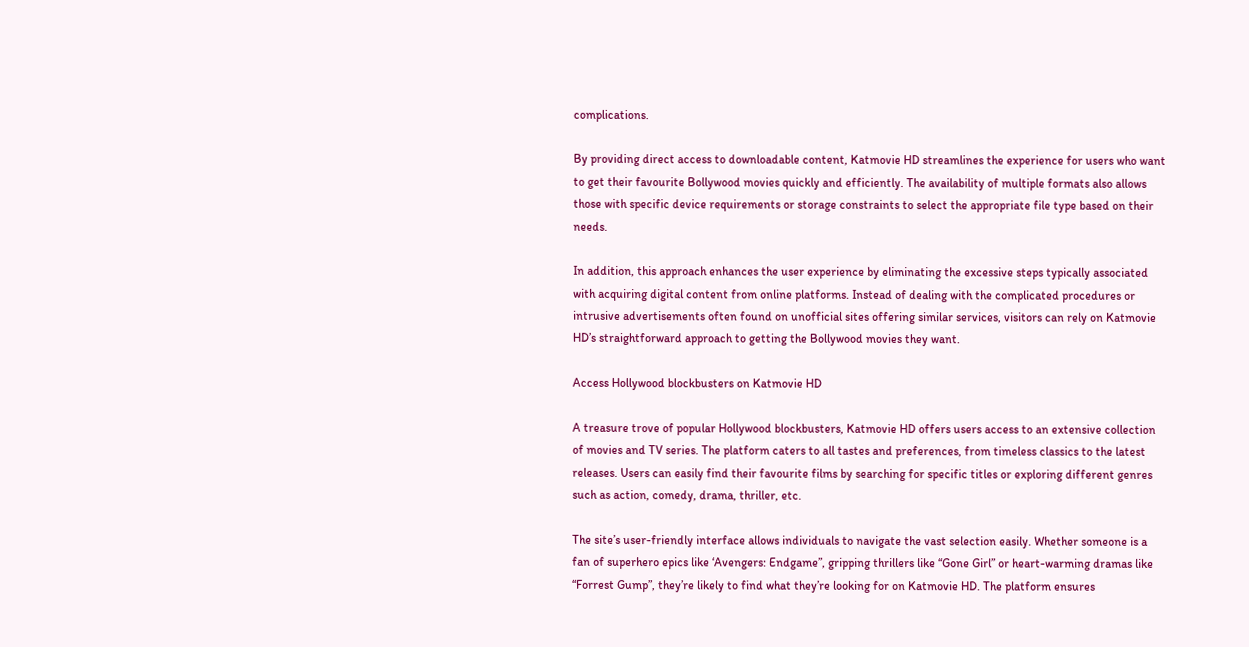complications.

By providing direct access to downloadable content, Katmovie HD streamlines the experience for users who want to get their favourite Bollywood movies quickly and efficiently. The availability of multiple formats also allows those with specific device requirements or storage constraints to select the appropriate file type based on their needs.

In addition, this approach enhances the user experience by eliminating the excessive steps typically associated with acquiring digital content from online platforms. Instead of dealing with the complicated procedures or intrusive advertisements often found on unofficial sites offering similar services, visitors can rely on Katmovie HD’s straightforward approach to getting the Bollywood movies they want.

Access Hollywood blockbusters on Katmovie HD

A treasure trove of popular Hollywood blockbusters, Katmovie HD offers users access to an extensive collection of movies and TV series. The platform caters to all tastes and preferences, from timeless classics to the latest releases. Users can easily find their favourite films by searching for specific titles or exploring different genres such as action, comedy, drama, thriller, etc.

The site’s user-friendly interface allows individuals to navigate the vast selection easily. Whether someone is a fan of superhero epics like ‘Avengers: Endgame”, gripping thrillers like “Gone Girl” or heart-warming dramas like “Forrest Gump”, they’re likely to find what they’re looking for on Katmovie HD. The platform ensures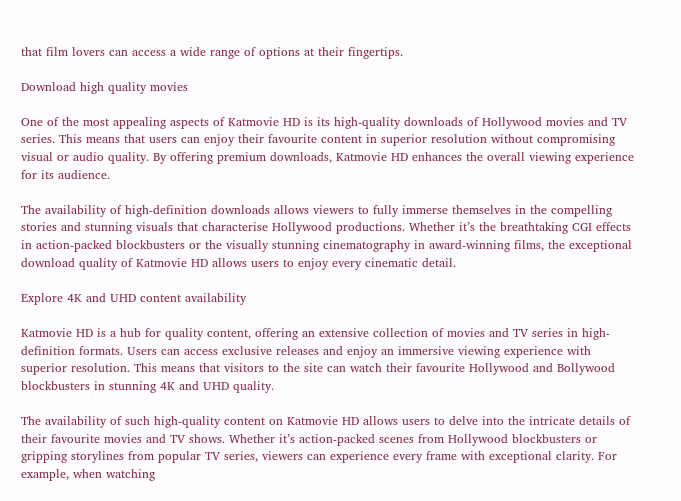that film lovers can access a wide range of options at their fingertips.

Download high quality movies

One of the most appealing aspects of Katmovie HD is its high-quality downloads of Hollywood movies and TV series. This means that users can enjoy their favourite content in superior resolution without compromising visual or audio quality. By offering premium downloads, Katmovie HD enhances the overall viewing experience for its audience.

The availability of high-definition downloads allows viewers to fully immerse themselves in the compelling stories and stunning visuals that characterise Hollywood productions. Whether it’s the breathtaking CGI effects in action-packed blockbusters or the visually stunning cinematography in award-winning films, the exceptional download quality of Katmovie HD allows users to enjoy every cinematic detail.

Explore 4K and UHD content availability

Katmovie HD is a hub for quality content, offering an extensive collection of movies and TV series in high-definition formats. Users can access exclusive releases and enjoy an immersive viewing experience with superior resolution. This means that visitors to the site can watch their favourite Hollywood and Bollywood blockbusters in stunning 4K and UHD quality.

The availability of such high-quality content on Katmovie HD allows users to delve into the intricate details of their favourite movies and TV shows. Whether it’s action-packed scenes from Hollywood blockbusters or gripping storylines from popular TV series, viewers can experience every frame with exceptional clarity. For example, when watching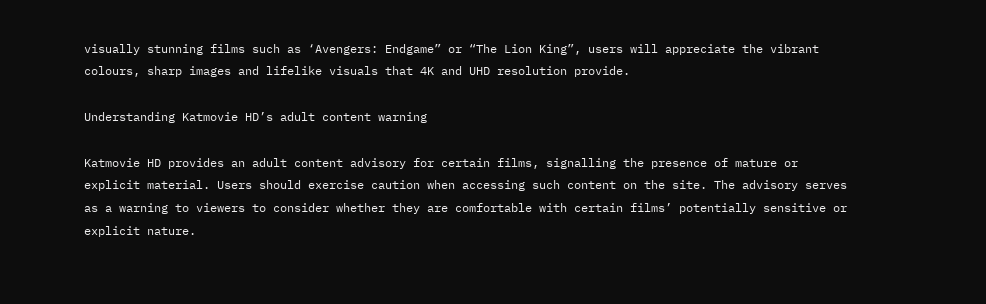visually stunning films such as ‘Avengers: Endgame” or “The Lion King”, users will appreciate the vibrant colours, sharp images and lifelike visuals that 4K and UHD resolution provide.

Understanding Katmovie HD’s adult content warning

Katmovie HD provides an adult content advisory for certain films, signalling the presence of mature or explicit material. Users should exercise caution when accessing such content on the site. The advisory serves as a warning to viewers to consider whether they are comfortable with certain films’ potentially sensitive or explicit nature.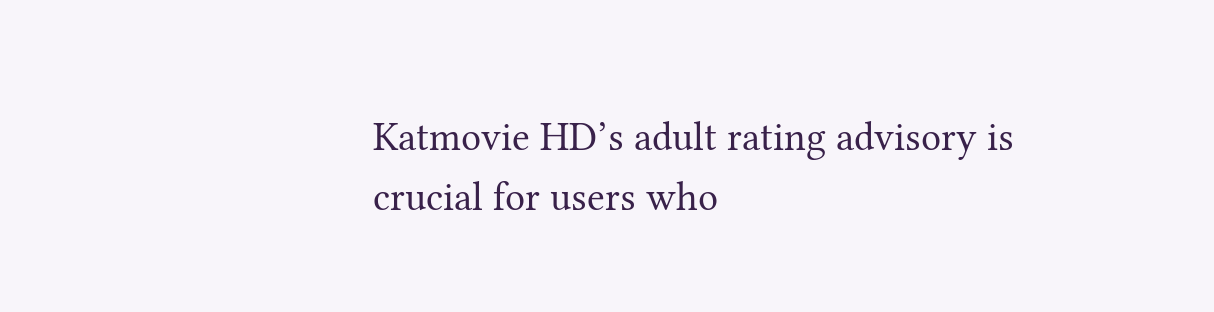Katmovie HD’s adult rating advisory is crucial for users who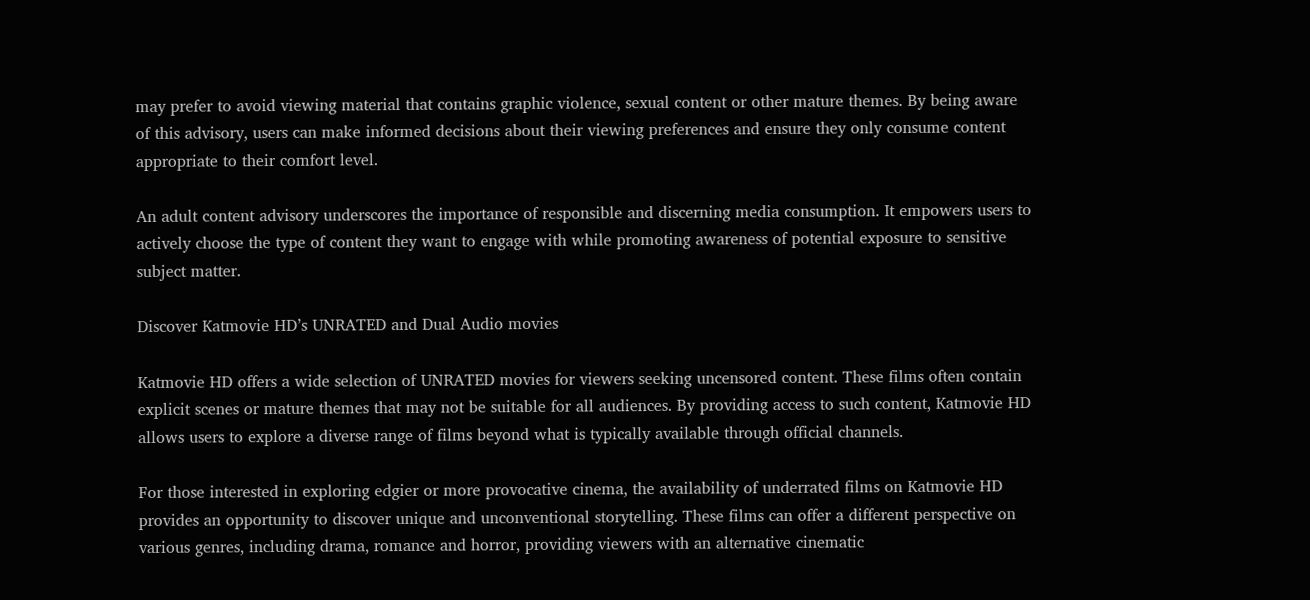may prefer to avoid viewing material that contains graphic violence, sexual content or other mature themes. By being aware of this advisory, users can make informed decisions about their viewing preferences and ensure they only consume content appropriate to their comfort level.

An adult content advisory underscores the importance of responsible and discerning media consumption. It empowers users to actively choose the type of content they want to engage with while promoting awareness of potential exposure to sensitive subject matter.

Discover Katmovie HD’s UNRATED and Dual Audio movies

Katmovie HD offers a wide selection of UNRATED movies for viewers seeking uncensored content. These films often contain explicit scenes or mature themes that may not be suitable for all audiences. By providing access to such content, Katmovie HD allows users to explore a diverse range of films beyond what is typically available through official channels.

For those interested in exploring edgier or more provocative cinema, the availability of underrated films on Katmovie HD provides an opportunity to discover unique and unconventional storytelling. These films can offer a different perspective on various genres, including drama, romance and horror, providing viewers with an alternative cinematic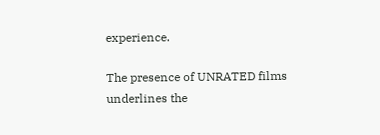experience.

The presence of UNRATED films underlines the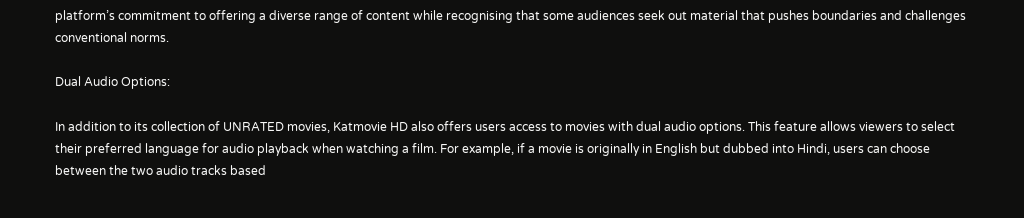platform’s commitment to offering a diverse range of content while recognising that some audiences seek out material that pushes boundaries and challenges conventional norms.

Dual Audio Options:

In addition to its collection of UNRATED movies, Katmovie HD also offers users access to movies with dual audio options. This feature allows viewers to select their preferred language for audio playback when watching a film. For example, if a movie is originally in English but dubbed into Hindi, users can choose between the two audio tracks based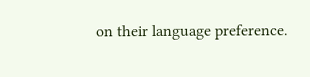on their language preference.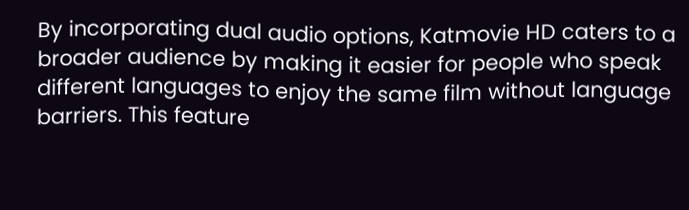By incorporating dual audio options, Katmovie HD caters to a broader audience by making it easier for people who speak different languages to enjoy the same film without language barriers. This feature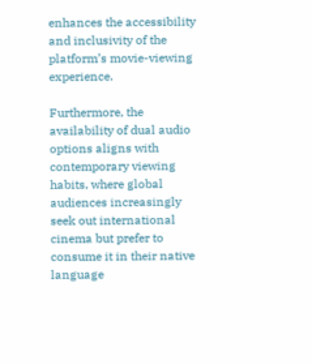enhances the accessibility and inclusivity of the platform’s movie-viewing experience.

Furthermore, the availability of dual audio options aligns with contemporary viewing habits, where global audiences increasingly seek out international cinema but prefer to consume it in their native language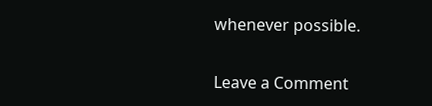whenever possible.

Leave a Comment